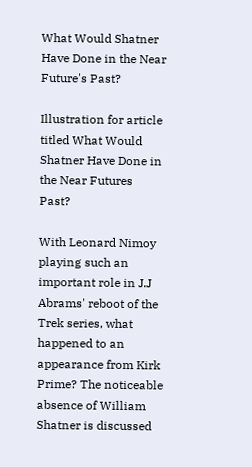What Would Shatner Have Done in the Near Future's Past?

Illustration for article titled What Would Shatner Have Done in the Near Futures Past?

With Leonard Nimoy playing such an important role in J.J Abrams' reboot of the Trek series, what happened to an appearance from Kirk Prime? The noticeable absence of William Shatner is discussed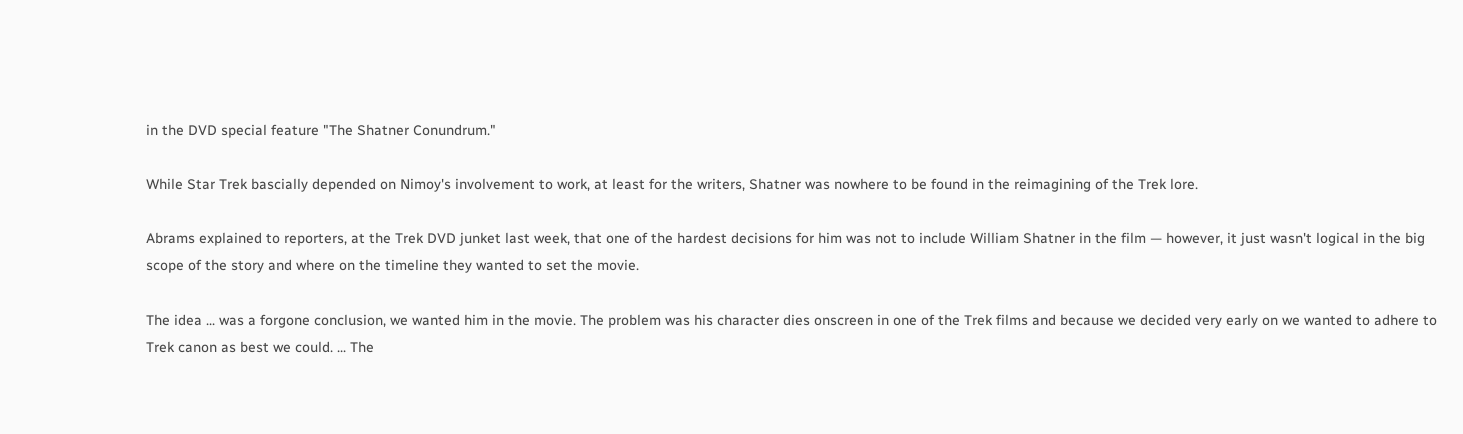in the DVD special feature "The Shatner Conundrum."

While Star Trek bascially depended on Nimoy's involvement to work, at least for the writers, Shatner was nowhere to be found in the reimagining of the Trek lore.

Abrams explained to reporters, at the Trek DVD junket last week, that one of the hardest decisions for him was not to include William Shatner in the film — however, it just wasn't logical in the big scope of the story and where on the timeline they wanted to set the movie.

The idea ... was a forgone conclusion, we wanted him in the movie. The problem was his character dies onscreen in one of the Trek films and because we decided very early on we wanted to adhere to Trek canon as best we could. ... The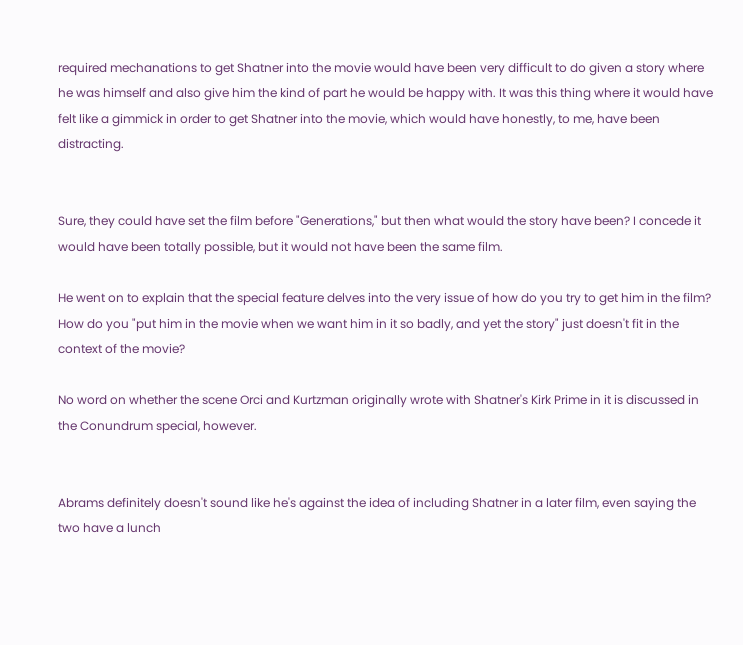required mechanations to get Shatner into the movie would have been very difficult to do given a story where he was himself and also give him the kind of part he would be happy with. It was this thing where it would have felt like a gimmick in order to get Shatner into the movie, which would have honestly, to me, have been distracting.


Sure, they could have set the film before "Generations," but then what would the story have been? I concede it would have been totally possible, but it would not have been the same film.

He went on to explain that the special feature delves into the very issue of how do you try to get him in the film? How do you "put him in the movie when we want him in it so badly, and yet the story" just doesn't fit in the context of the movie?

No word on whether the scene Orci and Kurtzman originally wrote with Shatner's Kirk Prime in it is discussed in the Conundrum special, however.


Abrams definitely doesn't sound like he's against the idea of including Shatner in a later film, even saying the two have a lunch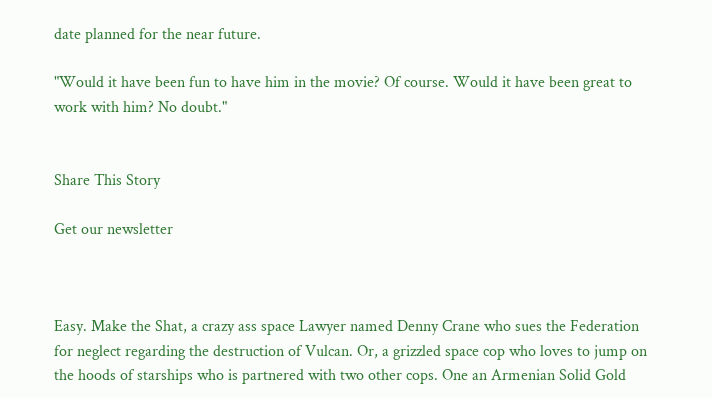date planned for the near future.

"Would it have been fun to have him in the movie? Of course. Would it have been great to work with him? No doubt."


Share This Story

Get our newsletter



Easy. Make the Shat, a crazy ass space Lawyer named Denny Crane who sues the Federation for neglect regarding the destruction of Vulcan. Or, a grizzled space cop who loves to jump on the hoods of starships who is partnered with two other cops. One an Armenian Solid Gold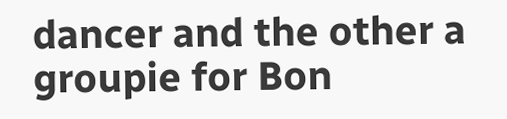dancer and the other a groupie for Bon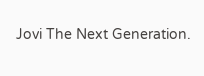Jovi The Next Generation.